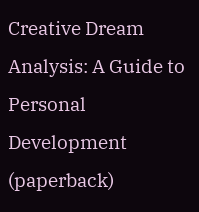Creative Dream Analysis: A Guide to Personal Development (paperback)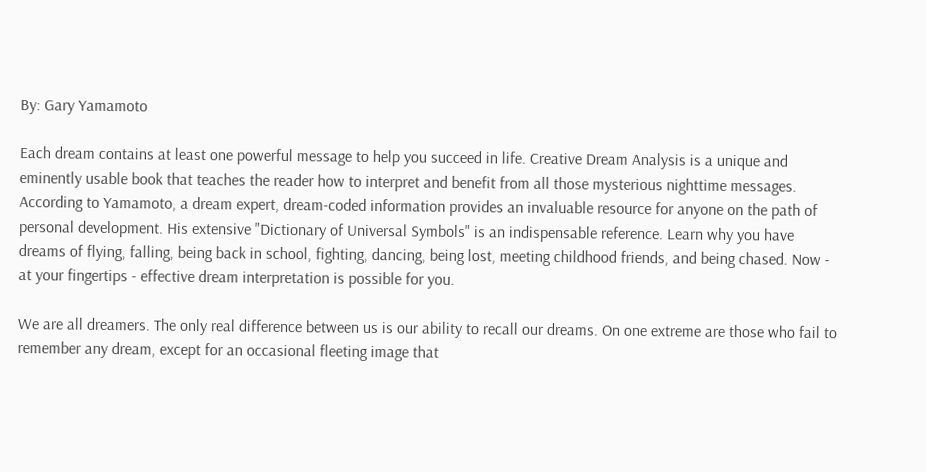By: Gary Yamamoto

Each dream contains at least one powerful message to help you succeed in life. Creative Dream Analysis is a unique and eminently usable book that teaches the reader how to interpret and benefit from all those mysterious nighttime messages. According to Yamamoto, a dream expert, dream-coded information provides an invaluable resource for anyone on the path of personal development. His extensive "Dictionary of Universal Symbols" is an indispensable reference. Learn why you have dreams of flying, falling, being back in school, fighting, dancing, being lost, meeting childhood friends, and being chased. Now - at your fingertips - effective dream interpretation is possible for you.

We are all dreamers. The only real difference between us is our ability to recall our dreams. On one extreme are those who fail to remember any dream, except for an occasional fleeting image that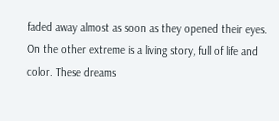faded away almost as soon as they opened their eyes. On the other extreme is a living story, full of life and color. These dreams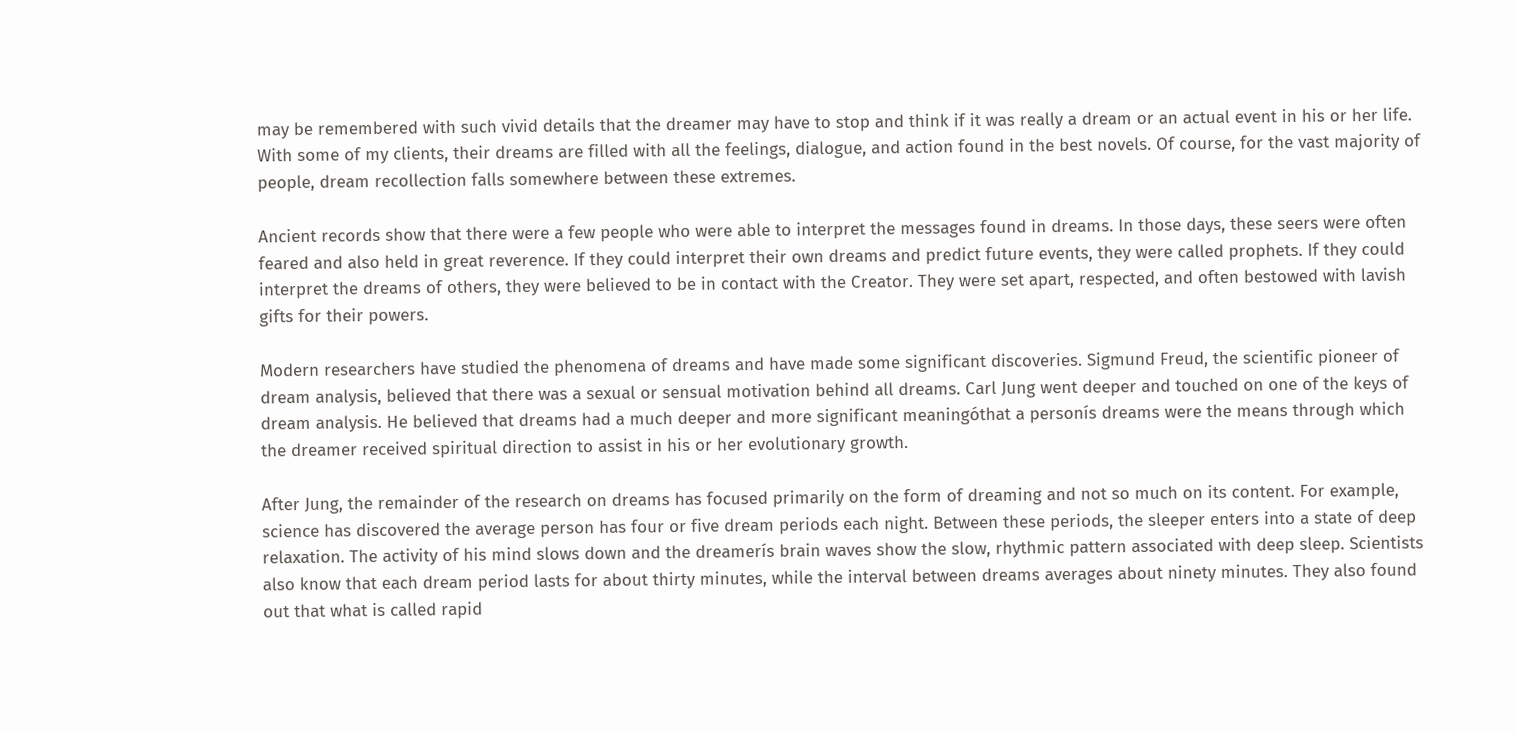may be remembered with such vivid details that the dreamer may have to stop and think if it was really a dream or an actual event in his or her life. With some of my clients, their dreams are filled with all the feelings, dialogue, and action found in the best novels. Of course, for the vast majority of people, dream recollection falls somewhere between these extremes.

Ancient records show that there were a few people who were able to interpret the messages found in dreams. In those days, these seers were often feared and also held in great reverence. If they could interpret their own dreams and predict future events, they were called prophets. If they could interpret the dreams of others, they were believed to be in contact with the Creator. They were set apart, respected, and often bestowed with lavish gifts for their powers.

Modern researchers have studied the phenomena of dreams and have made some significant discoveries. Sigmund Freud, the scientific pioneer of dream analysis, believed that there was a sexual or sensual motivation behind all dreams. Carl Jung went deeper and touched on one of the keys of dream analysis. He believed that dreams had a much deeper and more significant meaningóthat a personís dreams were the means through which the dreamer received spiritual direction to assist in his or her evolutionary growth.

After Jung, the remainder of the research on dreams has focused primarily on the form of dreaming and not so much on its content. For example, science has discovered the average person has four or five dream periods each night. Between these periods, the sleeper enters into a state of deep relaxation. The activity of his mind slows down and the dreamerís brain waves show the slow, rhythmic pattern associated with deep sleep. Scientists also know that each dream period lasts for about thirty minutes, while the interval between dreams averages about ninety minutes. They also found out that what is called rapid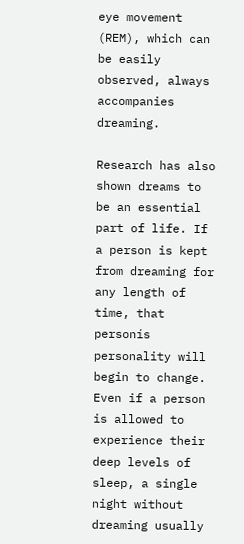eye movement (REM), which can be easily observed, always accompanies dreaming.

Research has also shown dreams to be an essential part of life. If a person is kept from dreaming for any length of time, that personís personality will begin to change. Even if a person is allowed to experience their deep levels of sleep, a single night without dreaming usually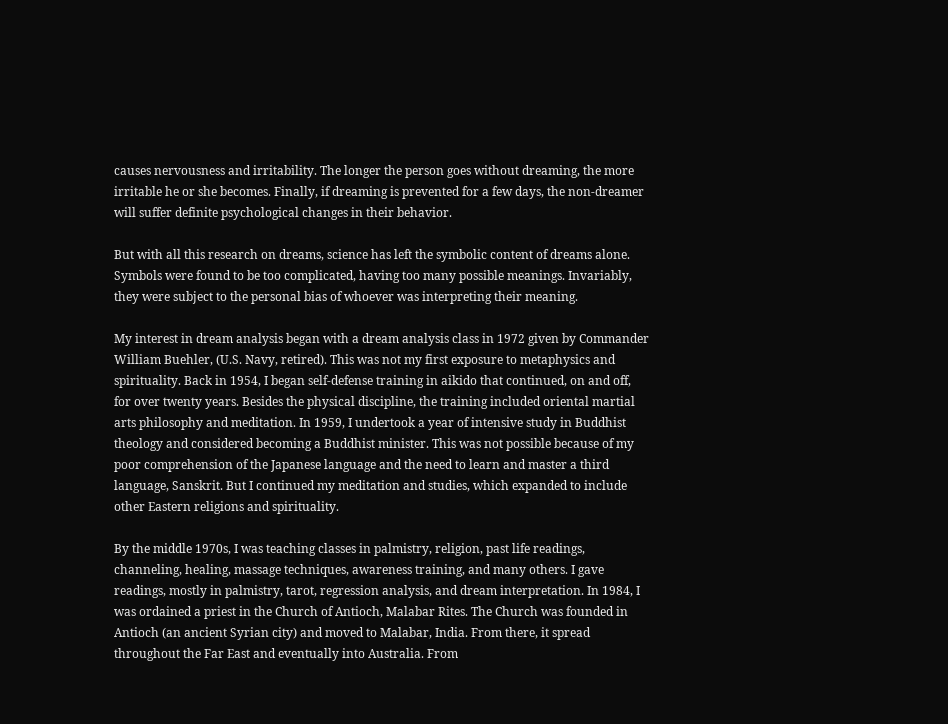causes nervousness and irritability. The longer the person goes without dreaming, the more irritable he or she becomes. Finally, if dreaming is prevented for a few days, the non-dreamer will suffer definite psychological changes in their behavior.

But with all this research on dreams, science has left the symbolic content of dreams alone. Symbols were found to be too complicated, having too many possible meanings. Invariably, they were subject to the personal bias of whoever was interpreting their meaning.

My interest in dream analysis began with a dream analysis class in 1972 given by Commander William Buehler, (U.S. Navy, retired). This was not my first exposure to metaphysics and spirituality. Back in 1954, I began self-defense training in aikido that continued, on and off, for over twenty years. Besides the physical discipline, the training included oriental martial arts philosophy and meditation. In 1959, I undertook a year of intensive study in Buddhist theology and considered becoming a Buddhist minister. This was not possible because of my poor comprehension of the Japanese language and the need to learn and master a third language, Sanskrit. But I continued my meditation and studies, which expanded to include other Eastern religions and spirituality.

By the middle 1970s, I was teaching classes in palmistry, religion, past life readings, channeling, healing, massage techniques, awareness training, and many others. I gave readings, mostly in palmistry, tarot, regression analysis, and dream interpretation. In 1984, I was ordained a priest in the Church of Antioch, Malabar Rites. The Church was founded in Antioch (an ancient Syrian city) and moved to Malabar, India. From there, it spread throughout the Far East and eventually into Australia. From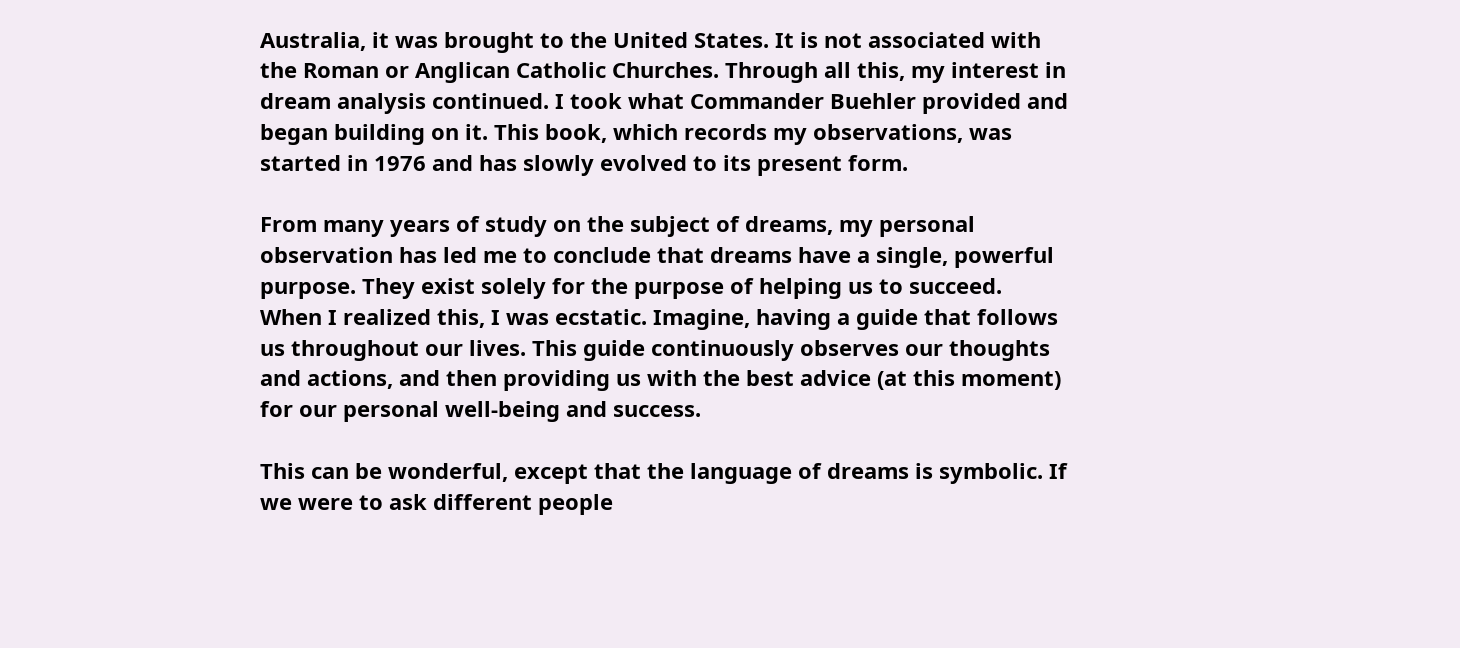Australia, it was brought to the United States. It is not associated with the Roman or Anglican Catholic Churches. Through all this, my interest in dream analysis continued. I took what Commander Buehler provided and began building on it. This book, which records my observations, was started in 1976 and has slowly evolved to its present form.

From many years of study on the subject of dreams, my personal observation has led me to conclude that dreams have a single, powerful purpose. They exist solely for the purpose of helping us to succeed. When I realized this, I was ecstatic. Imagine, having a guide that follows us throughout our lives. This guide continuously observes our thoughts and actions, and then providing us with the best advice (at this moment) for our personal well-being and success.

This can be wonderful, except that the language of dreams is symbolic. If we were to ask different people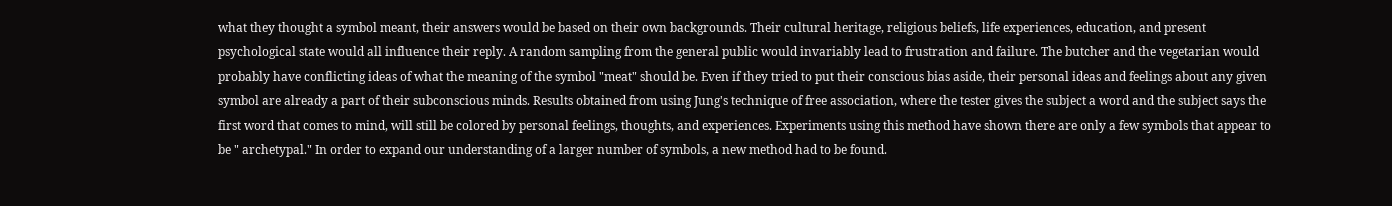what they thought a symbol meant, their answers would be based on their own backgrounds. Their cultural heritage, religious beliefs, life experiences, education, and present psychological state would all influence their reply. A random sampling from the general public would invariably lead to frustration and failure. The butcher and the vegetarian would probably have conflicting ideas of what the meaning of the symbol "meat" should be. Even if they tried to put their conscious bias aside, their personal ideas and feelings about any given symbol are already a part of their subconscious minds. Results obtained from using Jung's technique of free association, where the tester gives the subject a word and the subject says the first word that comes to mind, will still be colored by personal feelings, thoughts, and experiences. Experiments using this method have shown there are only a few symbols that appear to be " archetypal." In order to expand our understanding of a larger number of symbols, a new method had to be found.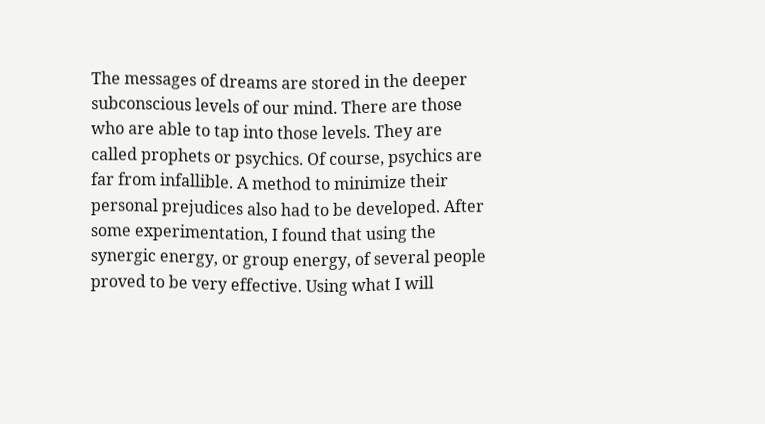The messages of dreams are stored in the deeper subconscious levels of our mind. There are those who are able to tap into those levels. They are called prophets or psychics. Of course, psychics are far from infallible. A method to minimize their personal prejudices also had to be developed. After some experimentation, I found that using the synergic energy, or group energy, of several people proved to be very effective. Using what I will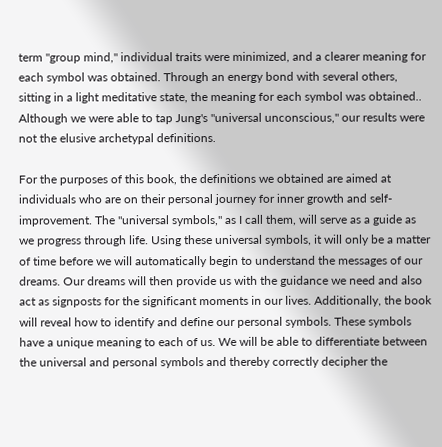term "group mind," individual traits were minimized, and a clearer meaning for each symbol was obtained. Through an energy bond with several others, sitting in a light meditative state, the meaning for each symbol was obtained.. Although we were able to tap Jung's "universal unconscious," our results were not the elusive archetypal definitions.

For the purposes of this book, the definitions we obtained are aimed at individuals who are on their personal journey for inner growth and self-improvement. The "universal symbols," as I call them, will serve as a guide as we progress through life. Using these universal symbols, it will only be a matter of time before we will automatically begin to understand the messages of our dreams. Our dreams will then provide us with the guidance we need and also act as signposts for the significant moments in our lives. Additionally, the book will reveal how to identify and define our personal symbols. These symbols have a unique meaning to each of us. We will be able to differentiate between the universal and personal symbols and thereby correctly decipher the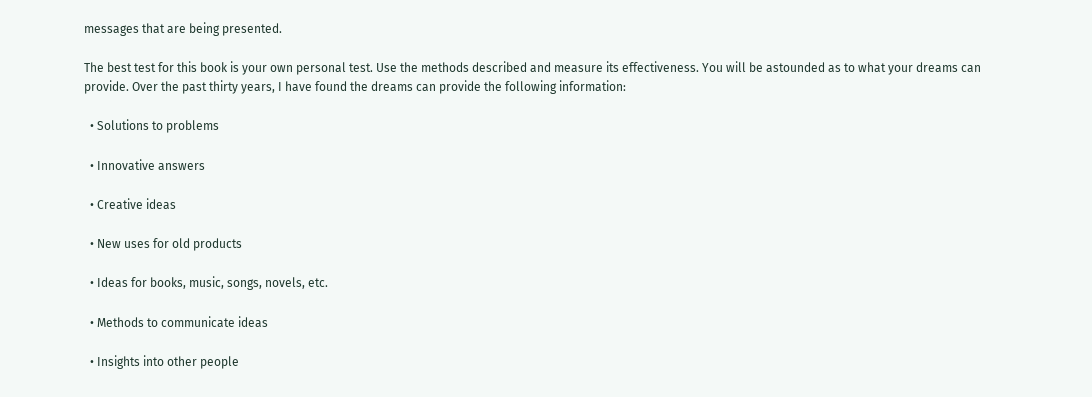messages that are being presented.

The best test for this book is your own personal test. Use the methods described and measure its effectiveness. You will be astounded as to what your dreams can provide. Over the past thirty years, I have found the dreams can provide the following information:

  • Solutions to problems

  • Innovative answers

  • Creative ideas

  • New uses for old products

  • Ideas for books, music, songs, novels, etc.

  • Methods to communicate ideas

  • Insights into other people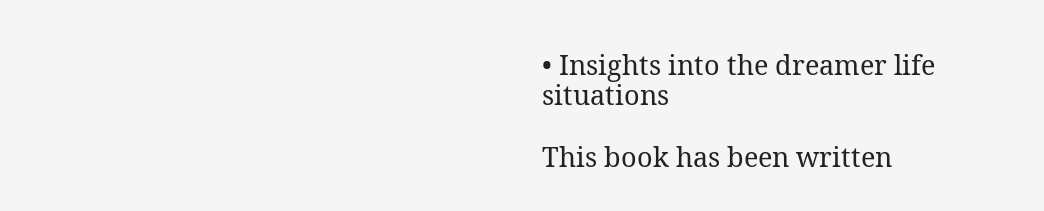• Insights into the dreamer life situations

This book has been written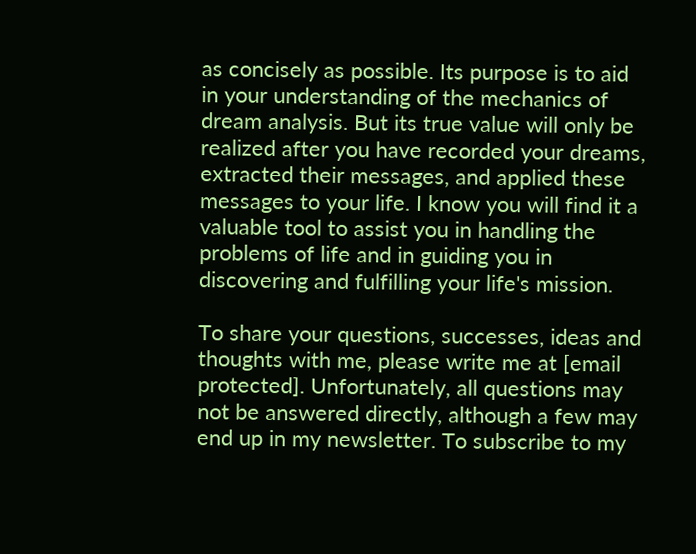as concisely as possible. Its purpose is to aid in your understanding of the mechanics of dream analysis. But its true value will only be realized after you have recorded your dreams, extracted their messages, and applied these messages to your life. I know you will find it a valuable tool to assist you in handling the problems of life and in guiding you in discovering and fulfilling your life's mission.

To share your questions, successes, ideas and thoughts with me, please write me at [email protected]. Unfortunately, all questions may not be answered directly, although a few may end up in my newsletter. To subscribe to my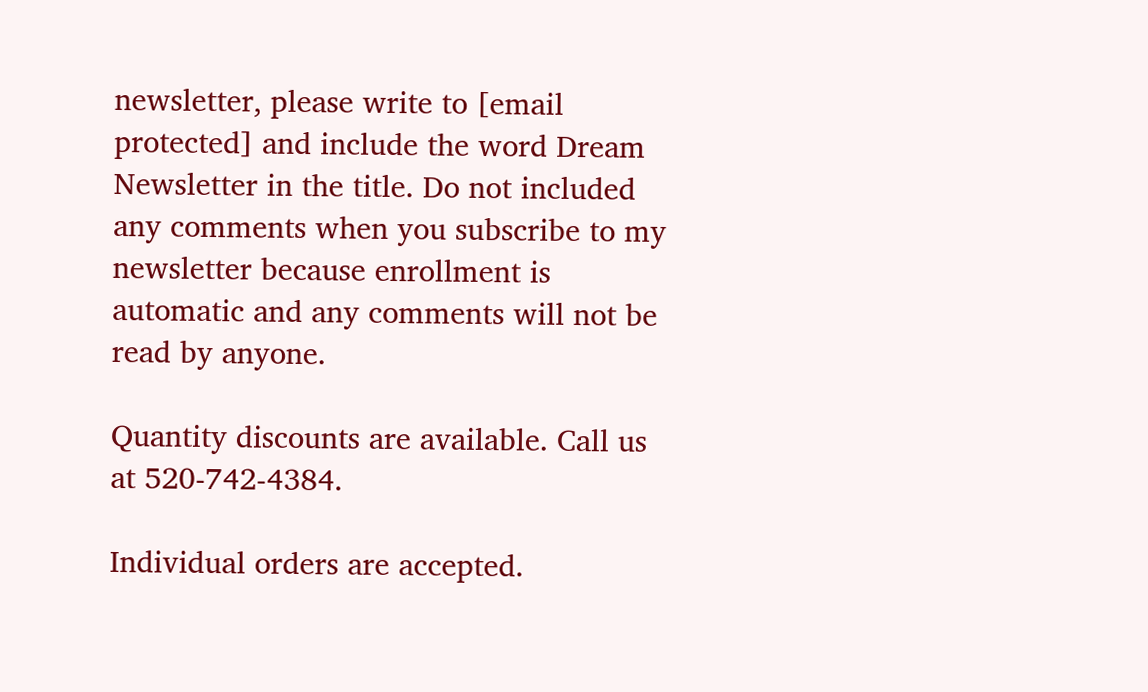newsletter, please write to [email protected] and include the word Dream Newsletter in the title. Do not included any comments when you subscribe to my newsletter because enrollment is automatic and any comments will not be read by anyone.

Quantity discounts are available. Call us at 520-742-4384.

Individual orders are accepted.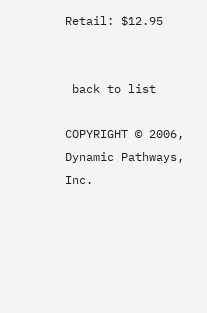Retail: $12.95


 back to list

COPYRIGHT © 2006, Dynamic Pathways, Inc.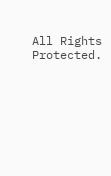All Rights Protected.